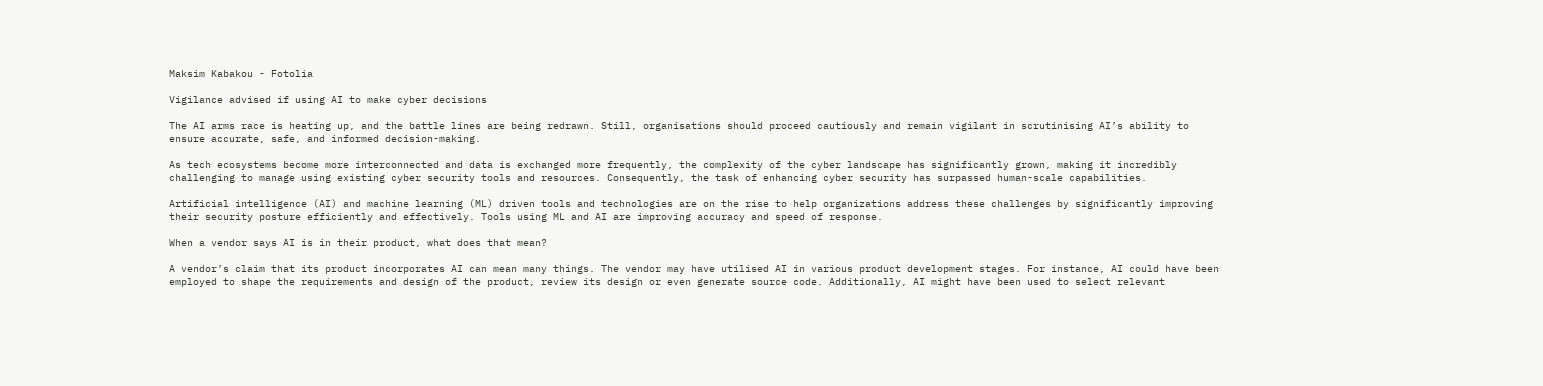Maksim Kabakou - Fotolia

Vigilance advised if using AI to make cyber decisions

The AI arms race is heating up, and the battle lines are being redrawn. Still, organisations should proceed cautiously and remain vigilant in scrutinising AI’s ability to ensure accurate, safe, and informed decision-making.

As tech ecosystems become more interconnected and data is exchanged more frequently, the complexity of the cyber landscape has significantly grown, making it incredibly challenging to manage using existing cyber security tools and resources. Consequently, the task of enhancing cyber security has surpassed human-scale capabilities.

Artificial intelligence (AI) and machine learning (ML) driven tools and technologies are on the rise to help organizations address these challenges by significantly improving their security posture efficiently and effectively. Tools using ML and AI are improving accuracy and speed of response.

When a vendor says AI is in their product, what does that mean?

A vendor’s claim that its product incorporates AI can mean many things. The vendor may have utilised AI in various product development stages. For instance, AI could have been employed to shape the requirements and design of the product, review its design or even generate source code. Additionally, AI might have been used to select relevant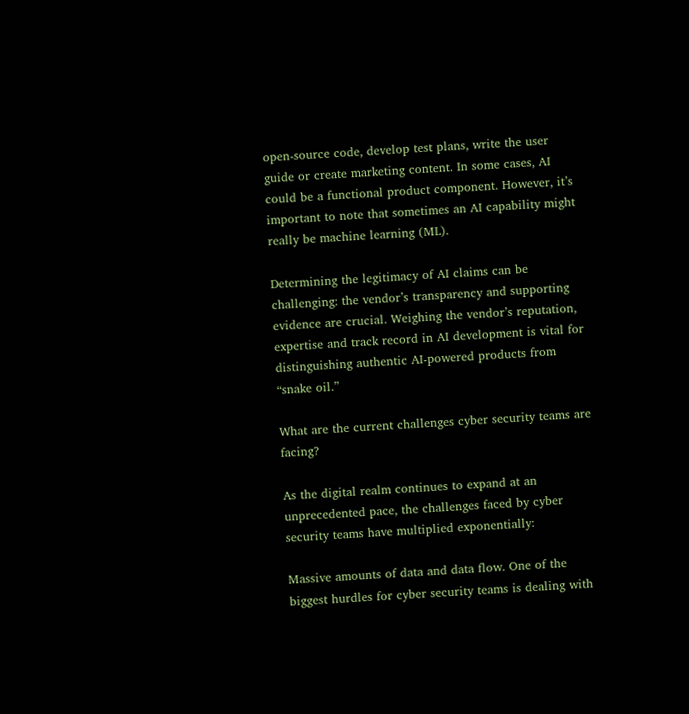open-source code, develop test plans, write the user guide or create marketing content. In some cases, AI could be a functional product component. However, it’s important to note that sometimes an AI capability might really be machine learning (ML).

Determining the legitimacy of AI claims can be challenging: the vendor’s transparency and supporting evidence are crucial. Weighing the vendor’s reputation, expertise and track record in AI development is vital for distinguishing authentic AI-powered products from “snake oil.”

What are the current challenges cyber security teams are facing?

As the digital realm continues to expand at an unprecedented pace, the challenges faced by cyber security teams have multiplied exponentially:

Massive amounts of data and data flow. One of the biggest hurdles for cyber security teams is dealing with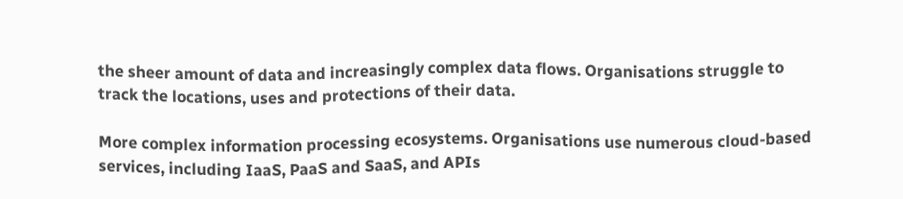the sheer amount of data and increasingly complex data flows. Organisations struggle to track the locations, uses and protections of their data.

More complex information processing ecosystems. Organisations use numerous cloud-based services, including IaaS, PaaS and SaaS, and APIs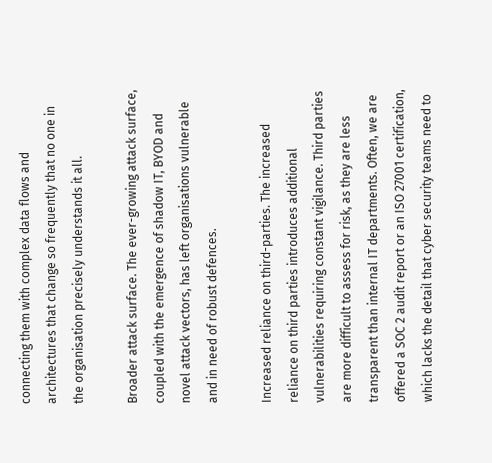connecting them with complex data flows and architectures that change so frequently that no one in the organisation precisely understands it all.

Broader attack surface. The ever-growing attack surface, coupled with the emergence of shadow IT, BYOD and novel attack vectors, has left organisations vulnerable and in need of robust defences.

Increased reliance on third-parties. The increased reliance on third parties introduces additional vulnerabilities requiring constant vigilance. Third parties are more difficult to assess for risk, as they are less transparent than internal IT departments. Often, we are offered a SOC 2 audit report or an ISO 27001 certification, which lacks the detail that cyber security teams need to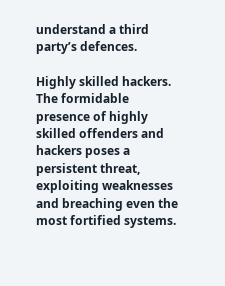understand a third party’s defences.

Highly skilled hackers. The formidable presence of highly skilled offenders and hackers poses a persistent threat, exploiting weaknesses and breaching even the most fortified systems.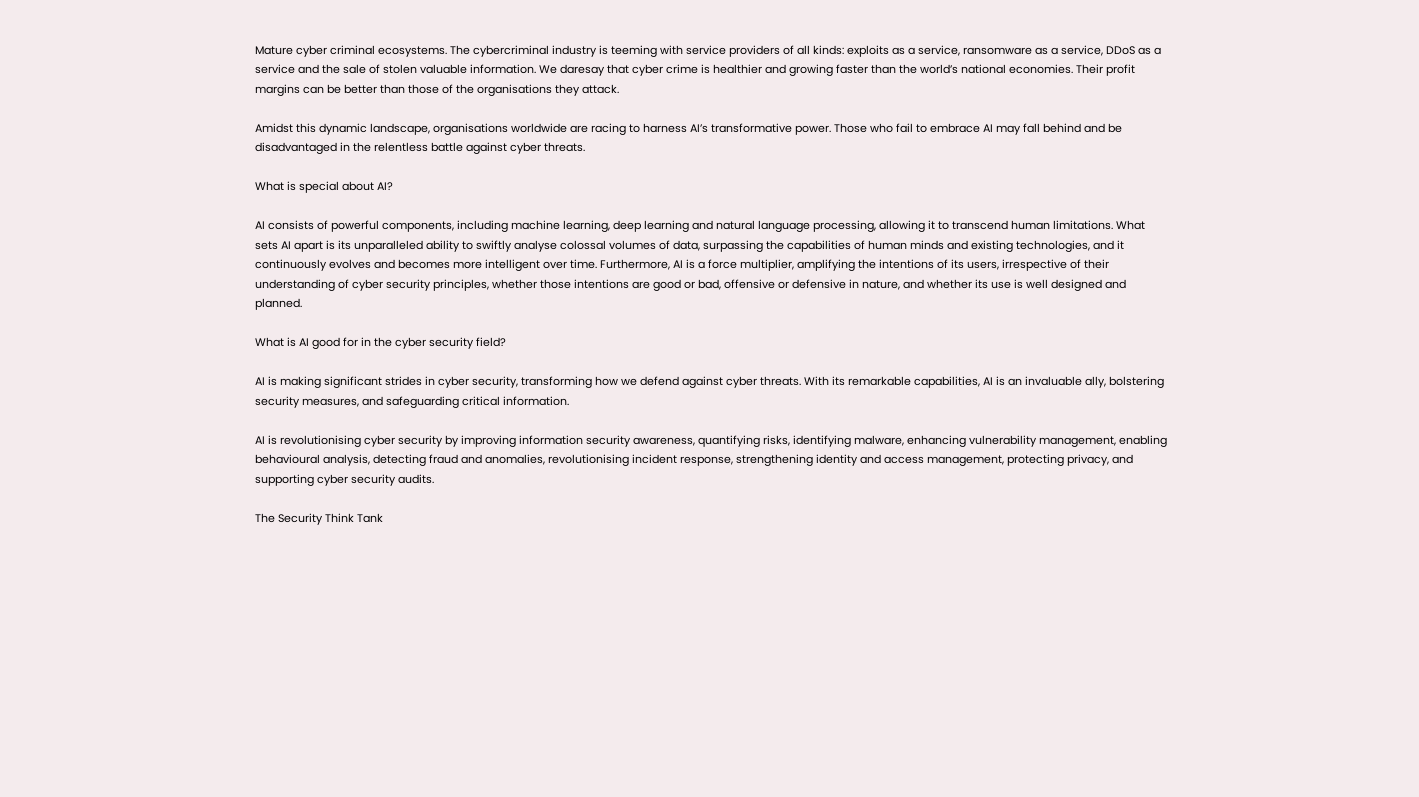Mature cyber criminal ecosystems. The cybercriminal industry is teeming with service providers of all kinds: exploits as a service, ransomware as a service, DDoS as a service and the sale of stolen valuable information. We daresay that cyber crime is healthier and growing faster than the world’s national economies. Their profit margins can be better than those of the organisations they attack.

Amidst this dynamic landscape, organisations worldwide are racing to harness AI’s transformative power. Those who fail to embrace AI may fall behind and be disadvantaged in the relentless battle against cyber threats.

What is special about AI?

AI consists of powerful components, including machine learning, deep learning and natural language processing, allowing it to transcend human limitations. What sets AI apart is its unparalleled ability to swiftly analyse colossal volumes of data, surpassing the capabilities of human minds and existing technologies, and it continuously evolves and becomes more intelligent over time. Furthermore, AI is a force multiplier, amplifying the intentions of its users, irrespective of their understanding of cyber security principles, whether those intentions are good or bad, offensive or defensive in nature, and whether its use is well designed and planned.

What is AI good for in the cyber security field?

AI is making significant strides in cyber security, transforming how we defend against cyber threats. With its remarkable capabilities, AI is an invaluable ally, bolstering security measures, and safeguarding critical information.

AI is revolutionising cyber security by improving information security awareness, quantifying risks, identifying malware, enhancing vulnerability management, enabling behavioural analysis, detecting fraud and anomalies, revolutionising incident response, strengthening identity and access management, protecting privacy, and supporting cyber security audits.

The Security Think Tank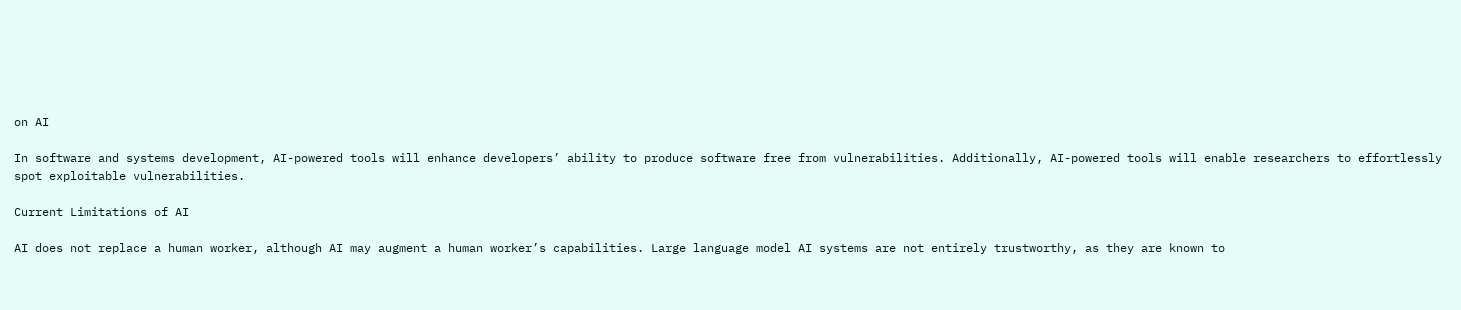on AI

In software and systems development, AI-powered tools will enhance developers’ ability to produce software free from vulnerabilities. Additionally, AI-powered tools will enable researchers to effortlessly spot exploitable vulnerabilities.

Current Limitations of AI

AI does not replace a human worker, although AI may augment a human worker’s capabilities. Large language model AI systems are not entirely trustworthy, as they are known to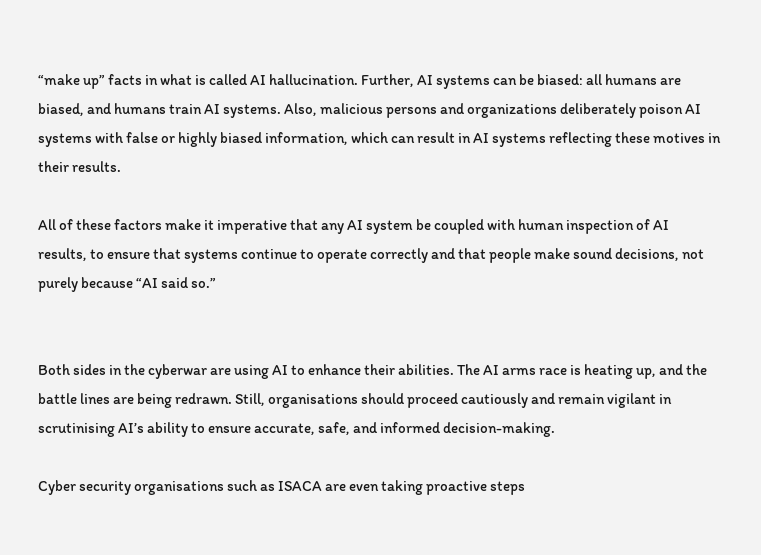“make up” facts in what is called AI hallucination. Further, AI systems can be biased: all humans are biased, and humans train AI systems. Also, malicious persons and organizations deliberately poison AI systems with false or highly biased information, which can result in AI systems reflecting these motives in their results.

All of these factors make it imperative that any AI system be coupled with human inspection of AI results, to ensure that systems continue to operate correctly and that people make sound decisions, not purely because “AI said so.”


Both sides in the cyberwar are using AI to enhance their abilities. The AI arms race is heating up, and the battle lines are being redrawn. Still, organisations should proceed cautiously and remain vigilant in scrutinising AI’s ability to ensure accurate, safe, and informed decision-making.

Cyber security organisations such as ISACA are even taking proactive steps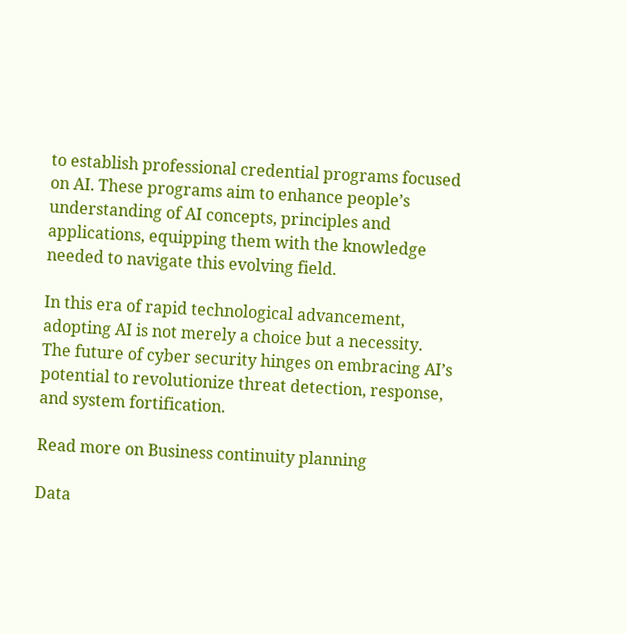to establish professional credential programs focused on AI. These programs aim to enhance people’s understanding of AI concepts, principles and applications, equipping them with the knowledge needed to navigate this evolving field.

In this era of rapid technological advancement, adopting AI is not merely a choice but a necessity. The future of cyber security hinges on embracing AI’s potential to revolutionize threat detection, response, and system fortification.

Read more on Business continuity planning

Data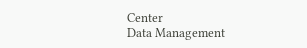Center
Data Management